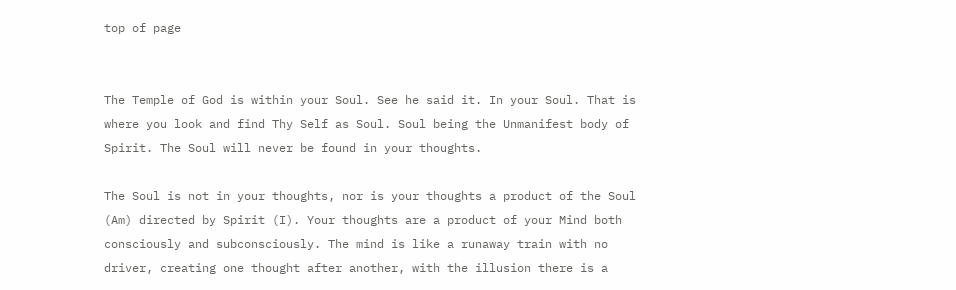top of page


The Temple of God is within your Soul. See he said it. In your Soul. That is where you look and find Thy Self as Soul. Soul being the Unmanifest body of Spirit. The Soul will never be found in your thoughts.

The Soul is not in your thoughts, nor is your thoughts a product of the Soul (Am) directed by Spirit (I). Your thoughts are a product of your Mind both consciously and subconsciously. The mind is like a runaway train with no driver, creating one thought after another, with the illusion there is a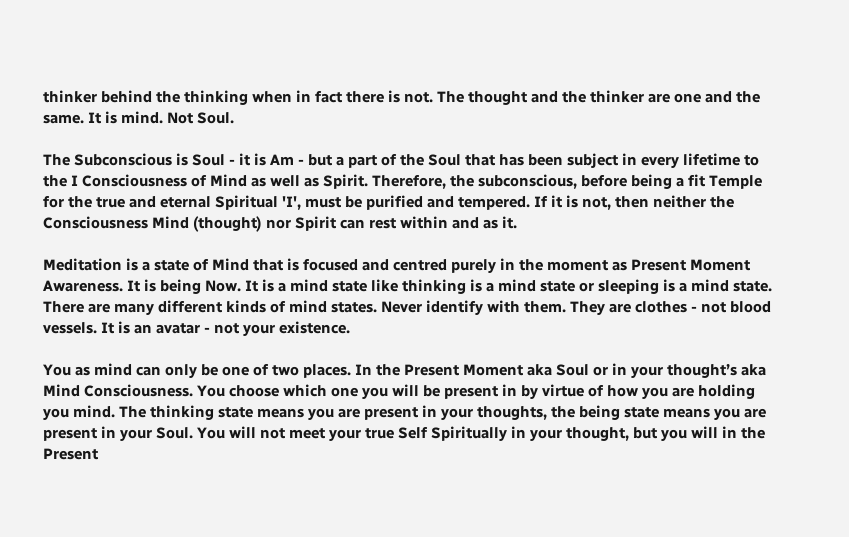thinker behind the thinking when in fact there is not. The thought and the thinker are one and the same. It is mind. Not Soul.

The Subconscious is Soul - it is Am - but a part of the Soul that has been subject in every lifetime to the I Consciousness of Mind as well as Spirit. Therefore, the subconscious, before being a fit Temple for the true and eternal Spiritual 'I', must be purified and tempered. If it is not, then neither the Consciousness Mind (thought) nor Spirit can rest within and as it.

Meditation is a state of Mind that is focused and centred purely in the moment as Present Moment Awareness. It is being Now. It is a mind state like thinking is a mind state or sleeping is a mind state. There are many different kinds of mind states. Never identify with them. They are clothes - not blood vessels. It is an avatar - not your existence.

You as mind can only be one of two places. In the Present Moment aka Soul or in your thought’s aka Mind Consciousness. You choose which one you will be present in by virtue of how you are holding you mind. The thinking state means you are present in your thoughts, the being state means you are present in your Soul. You will not meet your true Self Spiritually in your thought, but you will in the Present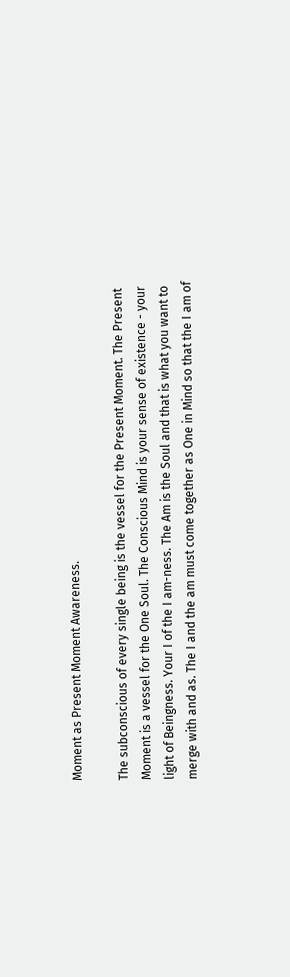Moment as Present Moment Awareness.

The subconscious of every single being is the vessel for the Present Moment. The Present Moment is a vessel for the One Soul. The Conscious Mind is your sense of existence - your light of Beingness. Your I of the I am-ness. The Am is the Soul and that is what you want to merge with and as. The I and the am must come together as One in Mind so that the I am of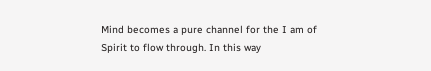Mind becomes a pure channel for the I am of Spirit to flow through. In this way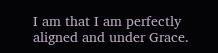I am that I am perfectly aligned and under Grace.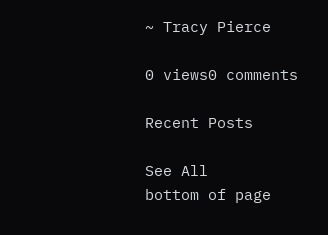~ Tracy Pierce

0 views0 comments

Recent Posts

See All
bottom of page